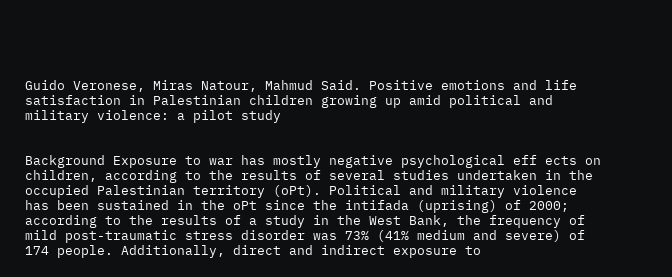Guido Veronese, Miras Natour, Mahmud Said. Positive emotions and life satisfaction in Palestinian children growing up amid political and military violence: a pilot study


Background Exposure to war has mostly negative psychological eff ects on children, according to the results of several studies undertaken in the occupied Palestinian territory (oPt). Political and military violence has been sustained in the oPt since the intifada (uprising) of 2000; according to the results of a study in the West Bank, the frequency of mild post-traumatic stress disorder was 73% (41% medium and severe) of 174 people. Additionally, direct and indirect exposure to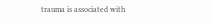trauma is associated with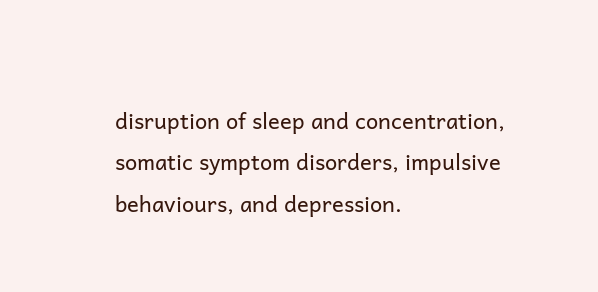disruption of sleep and concentration, somatic symptom disorders, impulsive behaviours, and depression.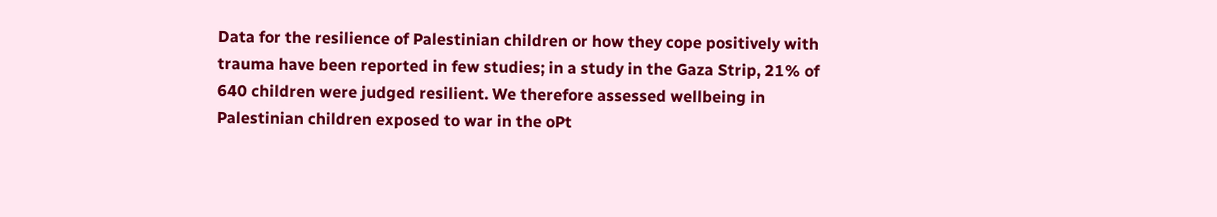Data for the resilience of Palestinian children or how they cope positively with trauma have been reported in few studies; in a study in the Gaza Strip, 21% of 640 children were judged resilient. We therefore assessed wellbeing in Palestinian children exposed to war in the oPt